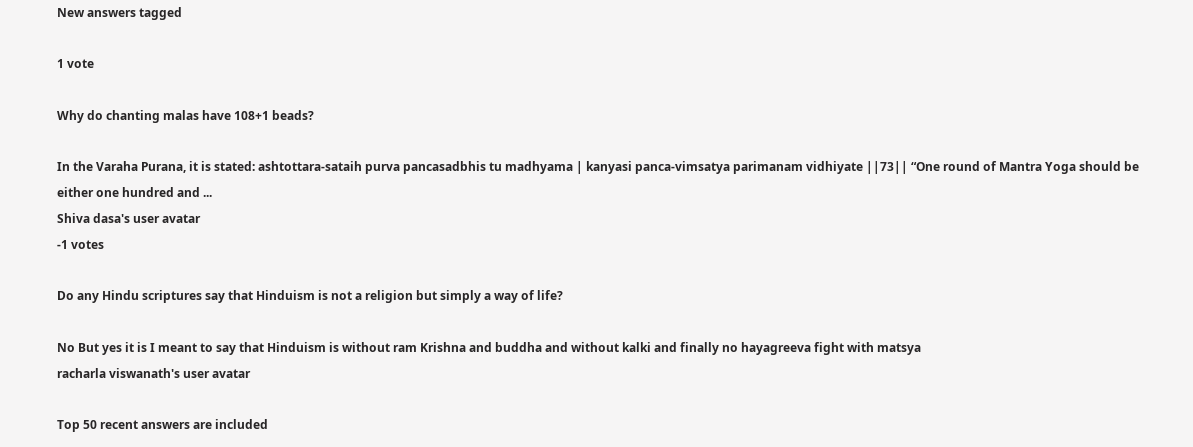New answers tagged

1 vote

Why do chanting malas have 108+1 beads?

In the Varaha Purana, it is stated: ashtottara-sataih purva pancasadbhis tu madhyama | kanyasi panca-vimsatya parimanam vidhiyate ||73|| “One round of Mantra Yoga should be either one hundred and ...
Shiva dasa's user avatar
-1 votes

Do any Hindu scriptures say that Hinduism is not a religion but simply a way of life?

No But yes it is I meant to say that Hinduism is without ram Krishna and buddha and without kalki and finally no hayagreeva fight with matsya
racharla viswanath's user avatar

Top 50 recent answers are included